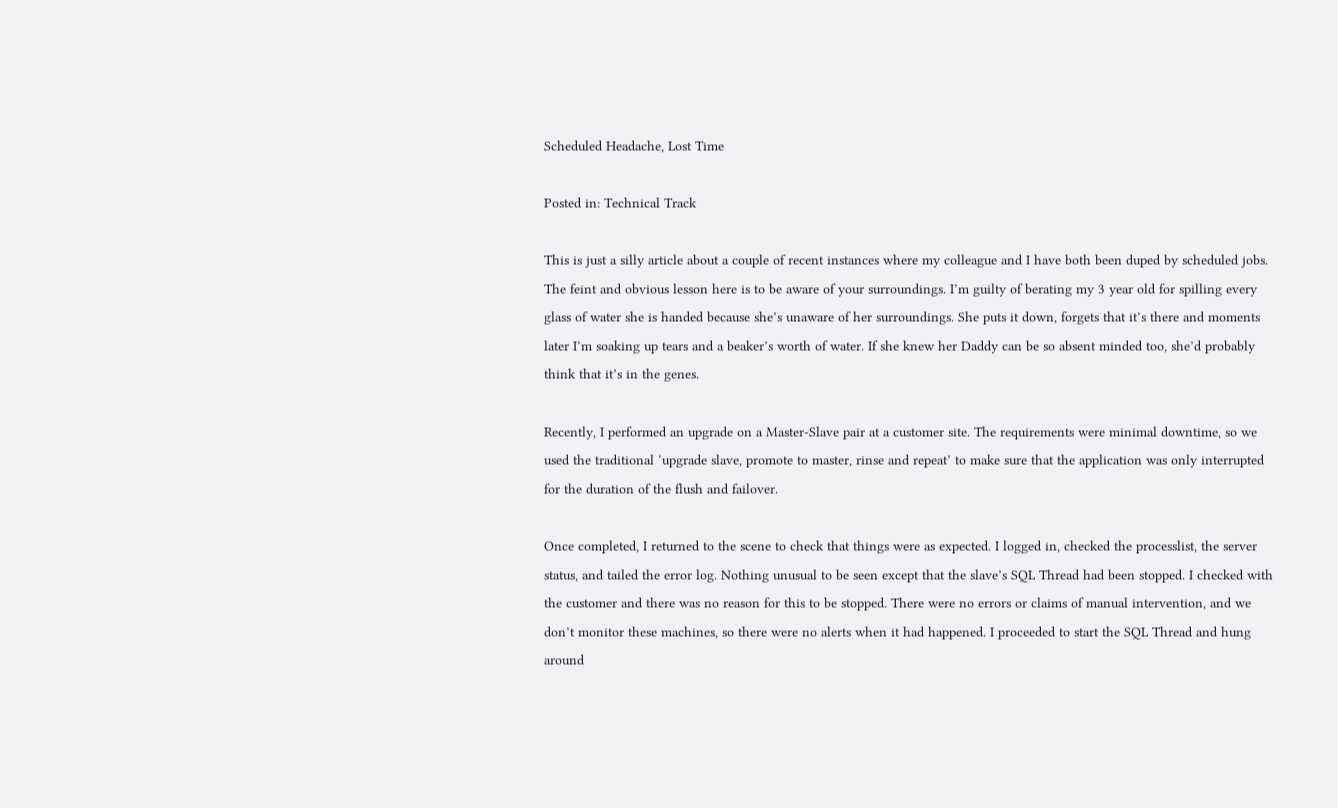Scheduled Headache, Lost Time

Posted in: Technical Track

This is just a silly article about a couple of recent instances where my colleague and I have both been duped by scheduled jobs. The feint and obvious lesson here is to be aware of your surroundings. I’m guilty of berating my 3 year old for spilling every glass of water she is handed because she’s unaware of her surroundings. She puts it down, forgets that it’s there and moments later I’m soaking up tears and a beaker’s worth of water. If she knew her Daddy can be so absent minded too, she’d probably think that it’s in the genes.

Recently, I performed an upgrade on a Master-Slave pair at a customer site. The requirements were minimal downtime, so we used the traditional ‘upgrade slave, promote to master, rinse and repeat’ to make sure that the application was only interrupted for the duration of the flush and failover.

Once completed, I returned to the scene to check that things were as expected. I logged in, checked the processlist, the server status, and tailed the error log. Nothing unusual to be seen except that the slave’s SQL Thread had been stopped. I checked with the customer and there was no reason for this to be stopped. There were no errors or claims of manual intervention, and we don’t monitor these machines, so there were no alerts when it had happened. I proceeded to start the SQL Thread and hung around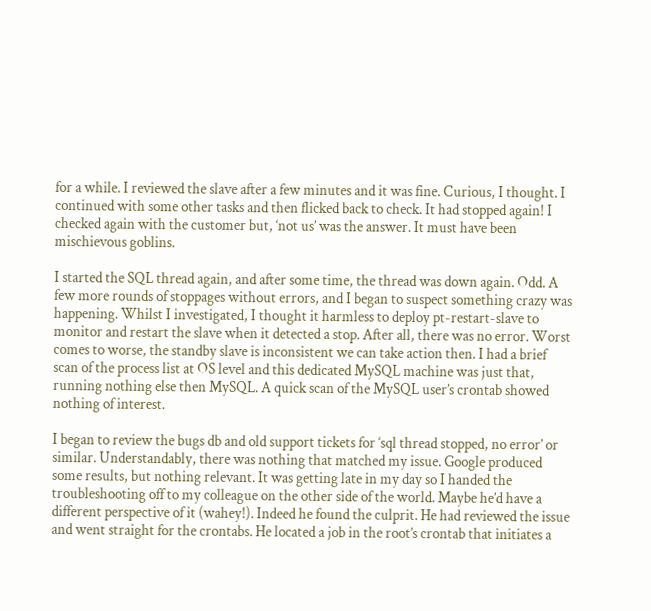for a while. I reviewed the slave after a few minutes and it was fine. Curious, I thought. I continued with some other tasks and then flicked back to check. It had stopped again! I checked again with the customer but, ‘not us’ was the answer. It must have been mischievous goblins.

I started the SQL thread again, and after some time, the thread was down again. Odd. A few more rounds of stoppages without errors, and I began to suspect something crazy was happening. Whilst I investigated, I thought it harmless to deploy pt-restart-slave to monitor and restart the slave when it detected a stop. After all, there was no error. Worst comes to worse, the standby slave is inconsistent we can take action then. I had a brief scan of the process list at OS level and this dedicated MySQL machine was just that, running nothing else then MySQL. A quick scan of the MySQL user’s crontab showed nothing of interest.

I began to review the bugs db and old support tickets for ‘sql thread stopped, no error’ or similar. Understandably, there was nothing that matched my issue. Google produced some results, but nothing relevant. It was getting late in my day so I handed the troubleshooting off to my colleague on the other side of the world. Maybe he’d have a different perspective of it (wahey!). Indeed he found the culprit. He had reviewed the issue and went straight for the crontabs. He located a job in the root’s crontab that initiates a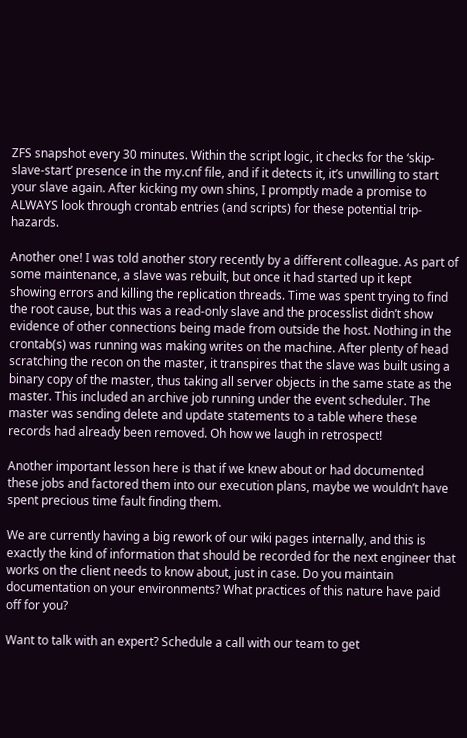ZFS snapshot every 30 minutes. Within the script logic, it checks for the ‘skip-slave-start’ presence in the my.cnf file, and if it detects it, it’s unwilling to start your slave again. After kicking my own shins, I promptly made a promise to ALWAYS look through crontab entries (and scripts) for these potential trip-hazards.

Another one! I was told another story recently by a different colleague. As part of some maintenance, a slave was rebuilt, but once it had started up it kept showing errors and killing the replication threads. Time was spent trying to find the root cause, but this was a read-only slave and the processlist didn’t show evidence of other connections being made from outside the host. Nothing in the crontab(s) was running was making writes on the machine. After plenty of head scratching the recon on the master, it transpires that the slave was built using a binary copy of the master, thus taking all server objects in the same state as the master. This included an archive job running under the event scheduler. The master was sending delete and update statements to a table where these records had already been removed. Oh how we laugh in retrospect!

Another important lesson here is that if we knew about or had documented these jobs and factored them into our execution plans, maybe we wouldn’t have spent precious time fault finding them.

We are currently having a big rework of our wiki pages internally, and this is exactly the kind of information that should be recorded for the next engineer that works on the client needs to know about, just in case. Do you maintain documentation on your environments? What practices of this nature have paid off for you?

Want to talk with an expert? Schedule a call with our team to get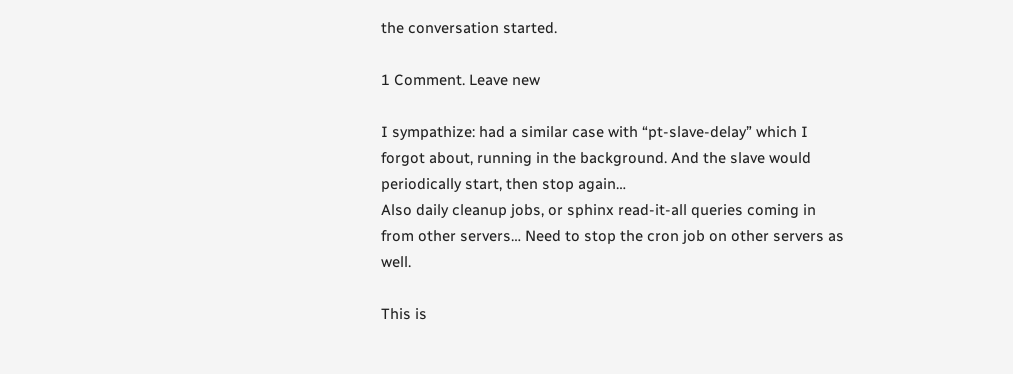the conversation started.

1 Comment. Leave new

I sympathize: had a similar case with “pt-slave-delay” which I forgot about, running in the background. And the slave would periodically start, then stop again…
Also daily cleanup jobs, or sphinx read-it-all queries coming in from other servers… Need to stop the cron job on other servers as well.

This is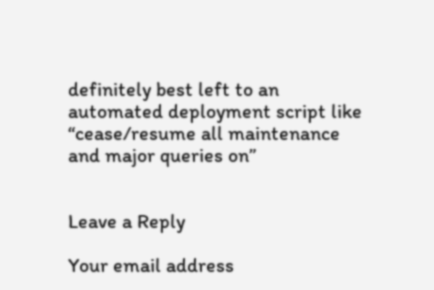definitely best left to an automated deployment script like “cease/resume all maintenance and major queries on”


Leave a Reply

Your email address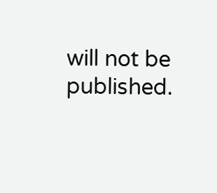will not be published.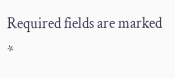Required fields are marked *